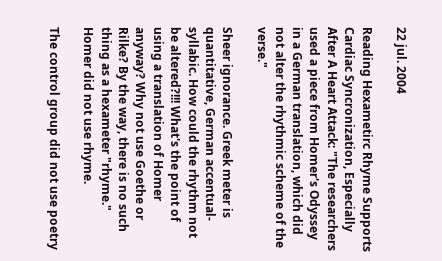22 jul. 2004

Reading Hexametirc Rhyme Supports Cardiac Syncronization, Especially After A Heart Attack: "The researchers used a piece from Homer's Odyssey in a German translation, which did not alter the rhythmic scheme of the verse."

Sheer ignorance. Greek meter is quantitative, German accentual-syllabic. How could the rhythm not be altered?!!! What's the point of using a translation of Homer anyway? Why not use Goethe or Rilke? By the way, there is no such thing as a hexameter "rhyme." Homer did not use rhyme.

The control group did not use poetry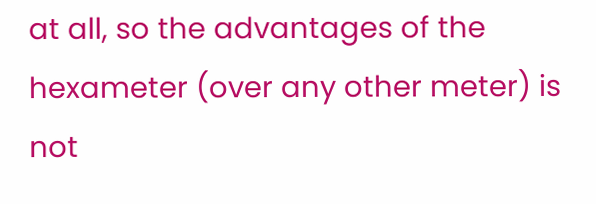at all, so the advantages of the hexameter (over any other meter) is not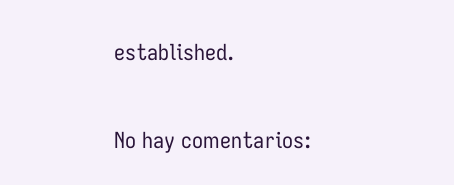established.

No hay comentarios: